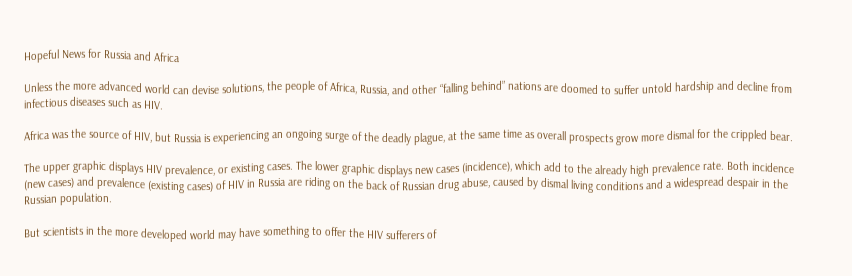Hopeful News for Russia and Africa

Unless the more advanced world can devise solutions, the people of Africa, Russia, and other “falling behind” nations are doomed to suffer untold hardship and decline from infectious diseases such as HIV.

Africa was the source of HIV, but Russia is experiencing an ongoing surge of the deadly plague, at the same time as overall prospects grow more dismal for the crippled bear.

The upper graphic displays HIV prevalence, or existing cases. The lower graphic displays new cases (incidence), which add to the already high prevalence rate. Both incidence (new cases) and prevalence (existing cases) of HIV in Russia are riding on the back of Russian drug abuse, caused by dismal living conditions and a widespread despair in the Russian population.

But scientists in the more developed world may have something to offer the HIV sufferers of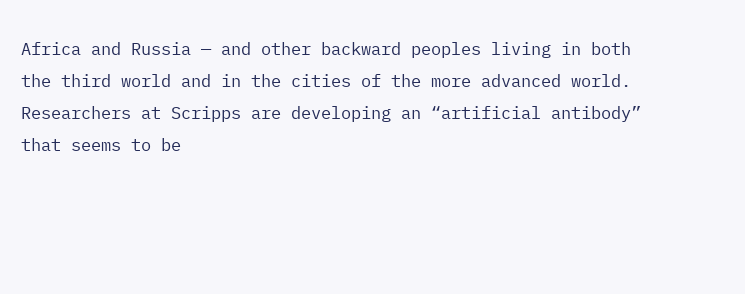Africa and Russia — and other backward peoples living in both the third world and in the cities of the more advanced world. Researchers at Scripps are developing an “artificial antibody” that seems to be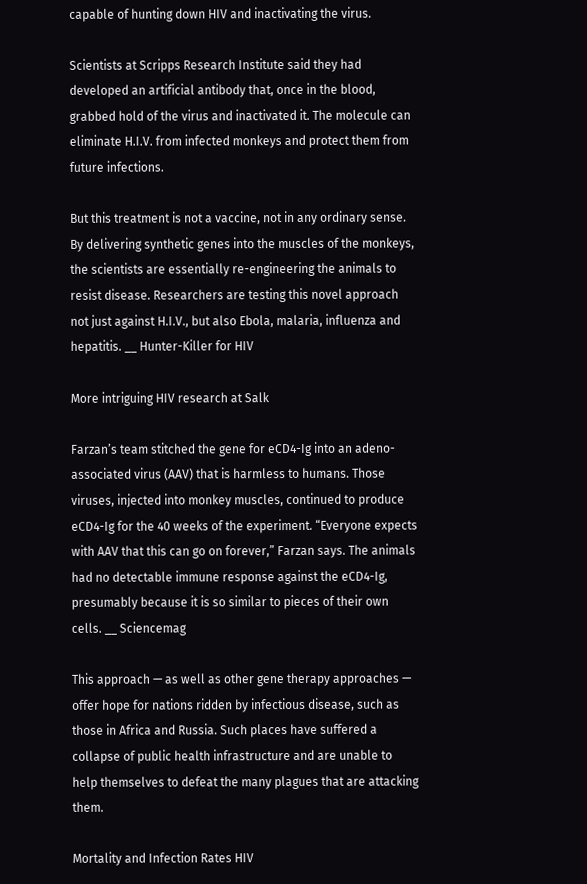capable of hunting down HIV and inactivating the virus.

Scientists at Scripps Research Institute said they had developed an artificial antibody that, once in the blood, grabbed hold of the virus and inactivated it. The molecule can eliminate H.I.V. from infected monkeys and protect them from future infections.

But this treatment is not a vaccine, not in any ordinary sense. By delivering synthetic genes into the muscles of the monkeys, the scientists are essentially re-engineering the animals to resist disease. Researchers are testing this novel approach not just against H.I.V., but also Ebola, malaria, influenza and hepatitis. __ Hunter-Killer for HIV

More intriguing HIV research at Salk

Farzan’s team stitched the gene for eCD4-Ig into an adeno-associated virus (AAV) that is harmless to humans. Those viruses, injected into monkey muscles, continued to produce eCD4-Ig for the 40 weeks of the experiment. “Everyone expects with AAV that this can go on forever,” Farzan says. The animals had no detectable immune response against the eCD4-Ig, presumably because it is so similar to pieces of their own cells. __ Sciencemag

This approach — as well as other gene therapy approaches — offer hope for nations ridden by infectious disease, such as those in Africa and Russia. Such places have suffered a collapse of public health infrastructure and are unable to help themselves to defeat the many plagues that are attacking them.

Mortality and Infection Rates HIV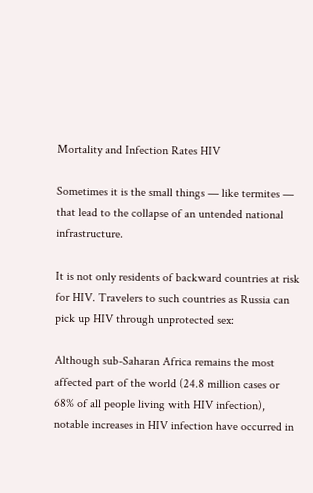Mortality and Infection Rates HIV

Sometimes it is the small things — like termites — that lead to the collapse of an untended national infrastructure.

It is not only residents of backward countries at risk for HIV. Travelers to such countries as Russia can pick up HIV through unprotected sex:

Although sub-Saharan Africa remains the most affected part of the world (24.8 million cases or 68% of all people living with HIV infection), notable increases in HIV infection have occurred in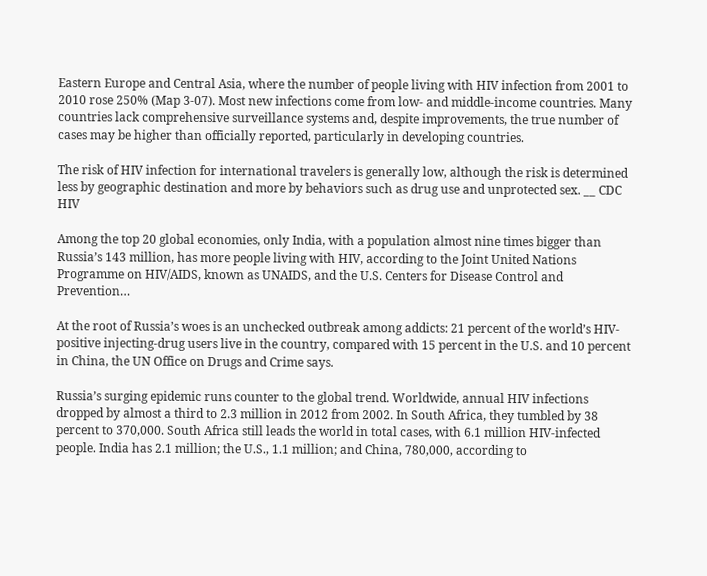Eastern Europe and Central Asia, where the number of people living with HIV infection from 2001 to 2010 rose 250% (Map 3-07). Most new infections come from low- and middle-income countries. Many countries lack comprehensive surveillance systems and, despite improvements, the true number of cases may be higher than officially reported, particularly in developing countries.

The risk of HIV infection for international travelers is generally low, although the risk is determined less by geographic destination and more by behaviors such as drug use and unprotected sex. __ CDC HIV

Among the top 20 global economies, only India, with a population almost nine times bigger than Russia’s 143 million, has more people living with HIV, according to the Joint United Nations Programme on HIV/AIDS, known as UNAIDS, and the U.S. Centers for Disease Control and Prevention…

At the root of Russia’s woes is an unchecked outbreak among addicts: 21 percent of the world’s HIV-positive injecting-drug users live in the country, compared with 15 percent in the U.S. and 10 percent in China, the UN Office on Drugs and Crime says.

Russia’s surging epidemic runs counter to the global trend. Worldwide, annual HIV infections dropped by almost a third to 2.3 million in 2012 from 2002. In South Africa, they tumbled by 38 percent to 370,000. South Africa still leads the world in total cases, with 6.1 million HIV-infected people. India has 2.1 million; the U.S., 1.1 million; and China, 780,000, according to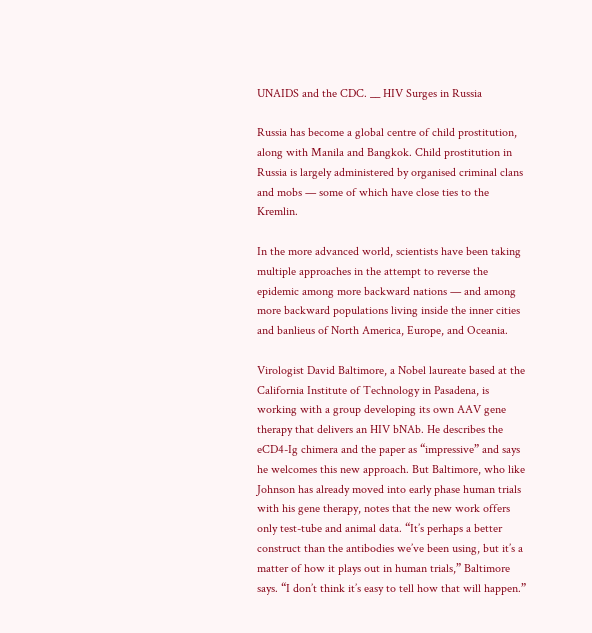UNAIDS and the CDC. __ HIV Surges in Russia

Russia has become a global centre of child prostitution, along with Manila and Bangkok. Child prostitution in Russia is largely administered by organised criminal clans and mobs — some of which have close ties to the Kremlin.

In the more advanced world, scientists have been taking multiple approaches in the attempt to reverse the epidemic among more backward nations — and among more backward populations living inside the inner cities and banlieus of North America, Europe, and Oceania.

Virologist David Baltimore, a Nobel laureate based at the California Institute of Technology in Pasadena, is working with a group developing its own AAV gene therapy that delivers an HIV bNAb. He describes the eCD4-Ig chimera and the paper as “impressive” and says he welcomes this new approach. But Baltimore, who like Johnson has already moved into early phase human trials with his gene therapy, notes that the new work offers only test-tube and animal data. “It’s perhaps a better construct than the antibodies we’ve been using, but it’s a matter of how it plays out in human trials,” Baltimore says. “I don’t think it’s easy to tell how that will happen.”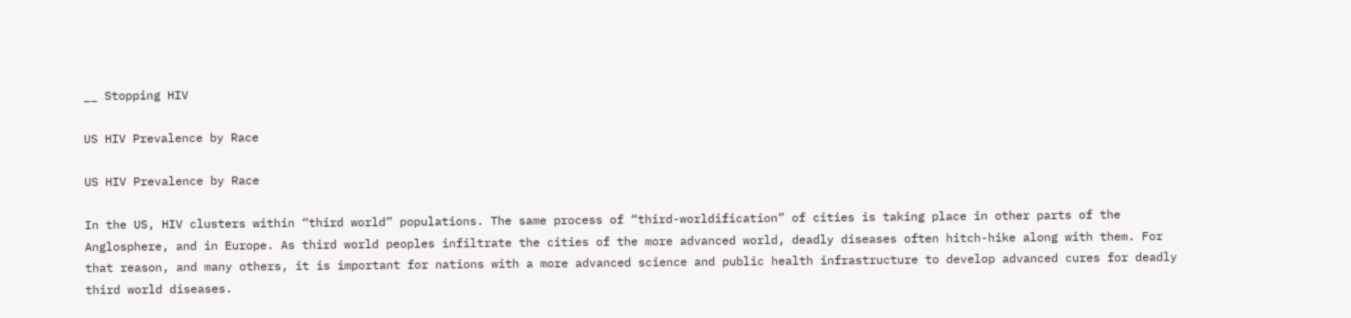__ Stopping HIV

US HIV Prevalence by Race

US HIV Prevalence by Race

In the US, HIV clusters within “third world” populations. The same process of “third-worldification” of cities is taking place in other parts of the Anglosphere, and in Europe. As third world peoples infiltrate the cities of the more advanced world, deadly diseases often hitch-hike along with them. For that reason, and many others, it is important for nations with a more advanced science and public health infrastructure to develop advanced cures for deadly third world diseases.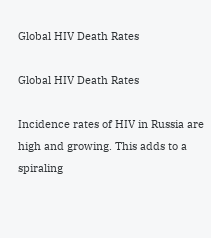Global HIV Death Rates

Global HIV Death Rates

Incidence rates of HIV in Russia are high and growing. This adds to a spiraling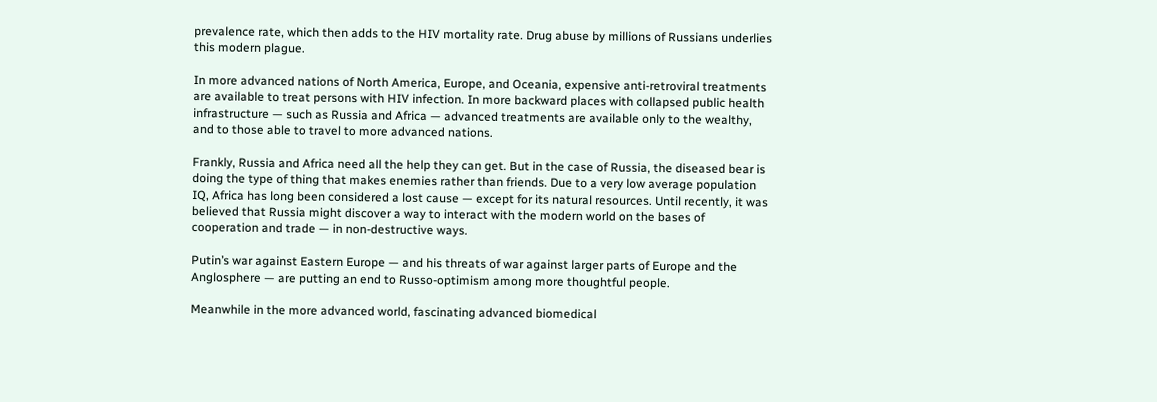prevalence rate, which then adds to the HIV mortality rate. Drug abuse by millions of Russians underlies this modern plague.

In more advanced nations of North America, Europe, and Oceania, expensive anti-retroviral treatments are available to treat persons with HIV infection. In more backward places with collapsed public health infrastructure — such as Russia and Africa — advanced treatments are available only to the wealthy, and to those able to travel to more advanced nations.

Frankly, Russia and Africa need all the help they can get. But in the case of Russia, the diseased bear is doing the type of thing that makes enemies rather than friends. Due to a very low average population IQ, Africa has long been considered a lost cause — except for its natural resources. Until recently, it was believed that Russia might discover a way to interact with the modern world on the bases of cooperation and trade — in non-destructive ways.

Putin’s war against Eastern Europe — and his threats of war against larger parts of Europe and the Anglosphere — are putting an end to Russo-optimism among more thoughtful people.

Meanwhile in the more advanced world, fascinating advanced biomedical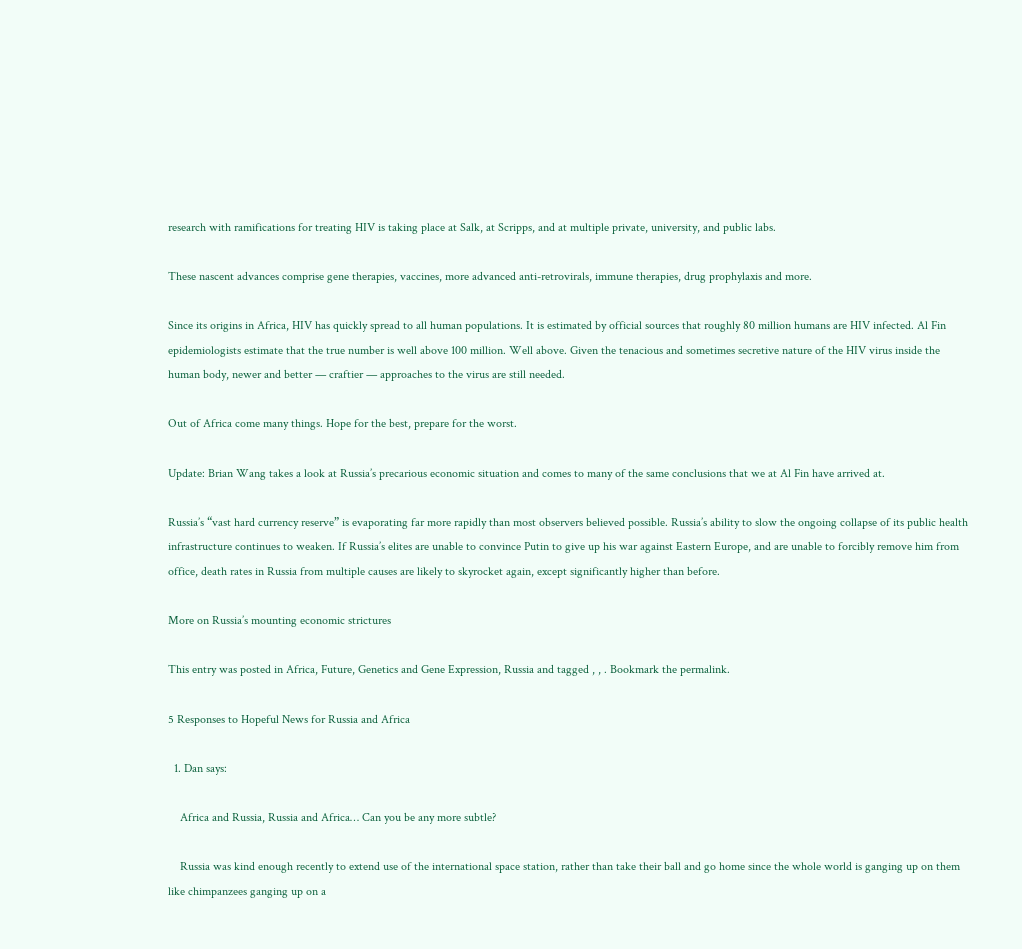research with ramifications for treating HIV is taking place at Salk, at Scripps, and at multiple private, university, and public labs.

These nascent advances comprise gene therapies, vaccines, more advanced anti-retrovirals, immune therapies, drug prophylaxis and more.

Since its origins in Africa, HIV has quickly spread to all human populations. It is estimated by official sources that roughly 80 million humans are HIV infected. Al Fin epidemiologists estimate that the true number is well above 100 million. Well above. Given the tenacious and sometimes secretive nature of the HIV virus inside the human body, newer and better — craftier — approaches to the virus are still needed.

Out of Africa come many things. Hope for the best, prepare for the worst.

Update: Brian Wang takes a look at Russia’s precarious economic situation and comes to many of the same conclusions that we at Al Fin have arrived at.

Russia’s “vast hard currency reserve” is evaporating far more rapidly than most observers believed possible. Russia’s ability to slow the ongoing collapse of its public health infrastructure continues to weaken. If Russia’s elites are unable to convince Putin to give up his war against Eastern Europe, and are unable to forcibly remove him from office, death rates in Russia from multiple causes are likely to skyrocket again, except significantly higher than before.

More on Russia’s mounting economic strictures

This entry was posted in Africa, Future, Genetics and Gene Expression, Russia and tagged , , . Bookmark the permalink.

5 Responses to Hopeful News for Russia and Africa

  1. Dan says:

    Africa and Russia, Russia and Africa… Can you be any more subtle?

    Russia was kind enough recently to extend use of the international space station, rather than take their ball and go home since the whole world is ganging up on them like chimpanzees ganging up on a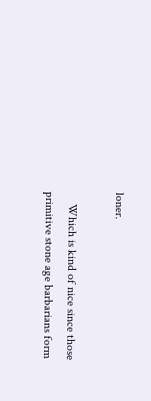loner.

    Which is kind of nice since those primitive stone age barbarians form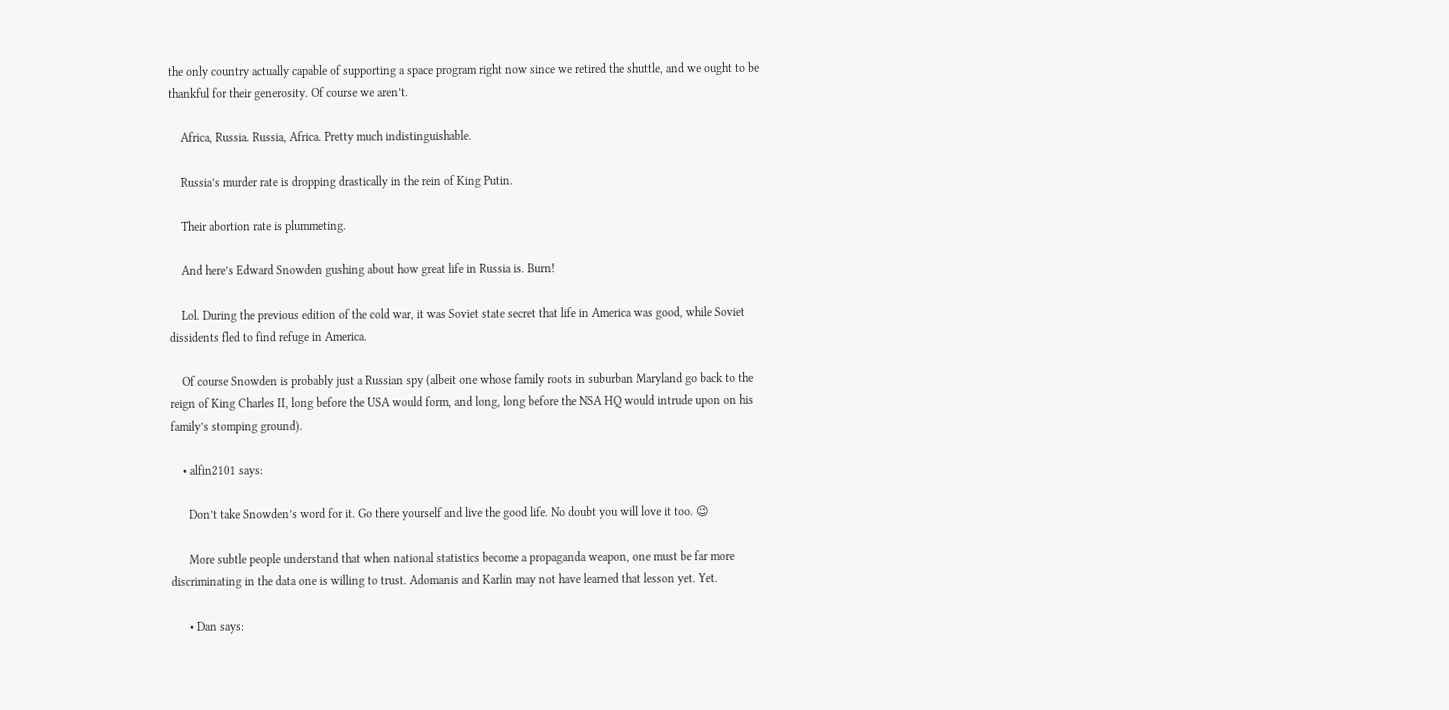the only country actually capable of supporting a space program right now since we retired the shuttle, and we ought to be thankful for their generosity. Of course we aren’t.

    Africa, Russia. Russia, Africa. Pretty much indistinguishable.

    Russia’s murder rate is dropping drastically in the rein of King Putin.

    Their abortion rate is plummeting.

    And here’s Edward Snowden gushing about how great life in Russia is. Burn!

    Lol. During the previous edition of the cold war, it was Soviet state secret that life in America was good, while Soviet dissidents fled to find refuge in America.

    Of course Snowden is probably just a Russian spy (albeit one whose family roots in suburban Maryland go back to the reign of King Charles II, long before the USA would form, and long, long before the NSA HQ would intrude upon on his family’s stomping ground).

    • alfin2101 says:

      Don’t take Snowden’s word for it. Go there yourself and live the good life. No doubt you will love it too. 😉

      More subtle people understand that when national statistics become a propaganda weapon, one must be far more discriminating in the data one is willing to trust. Adomanis and Karlin may not have learned that lesson yet. Yet.

      • Dan says: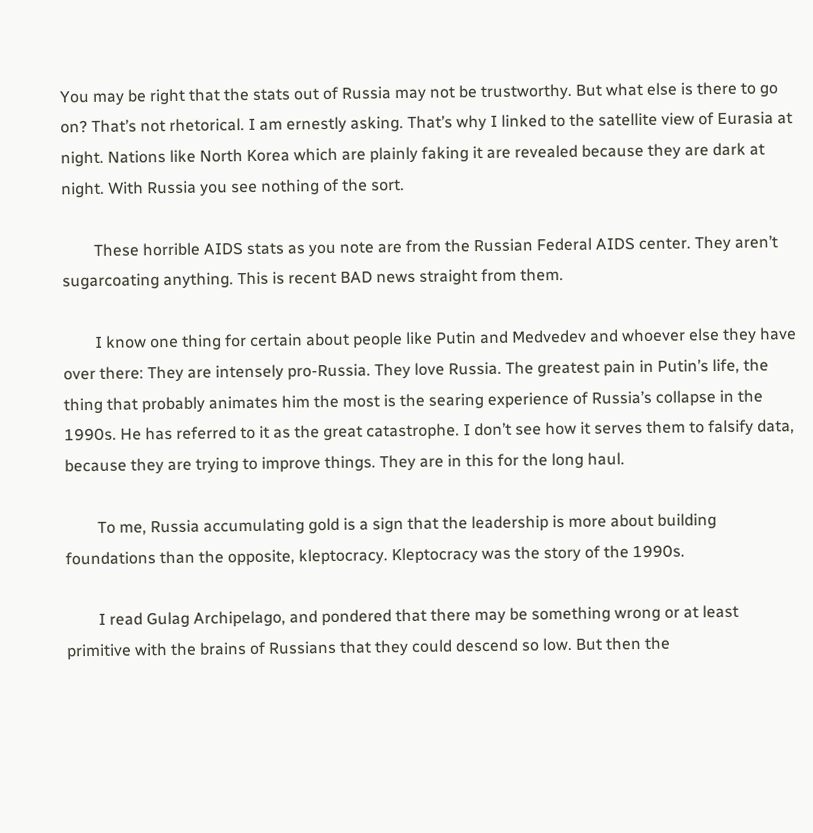You may be right that the stats out of Russia may not be trustworthy. But what else is there to go on? That’s not rhetorical. I am ernestly asking. That’s why I linked to the satellite view of Eurasia at night. Nations like North Korea which are plainly faking it are revealed because they are dark at night. With Russia you see nothing of the sort.

        These horrible AIDS stats as you note are from the Russian Federal AIDS center. They aren’t sugarcoating anything. This is recent BAD news straight from them.

        I know one thing for certain about people like Putin and Medvedev and whoever else they have over there: They are intensely pro-Russia. They love Russia. The greatest pain in Putin’s life, the thing that probably animates him the most is the searing experience of Russia’s collapse in the 1990s. He has referred to it as the great catastrophe. I don’t see how it serves them to falsify data, because they are trying to improve things. They are in this for the long haul.

        To me, Russia accumulating gold is a sign that the leadership is more about building foundations than the opposite, kleptocracy. Kleptocracy was the story of the 1990s.

        I read Gulag Archipelago, and pondered that there may be something wrong or at least primitive with the brains of Russians that they could descend so low. But then the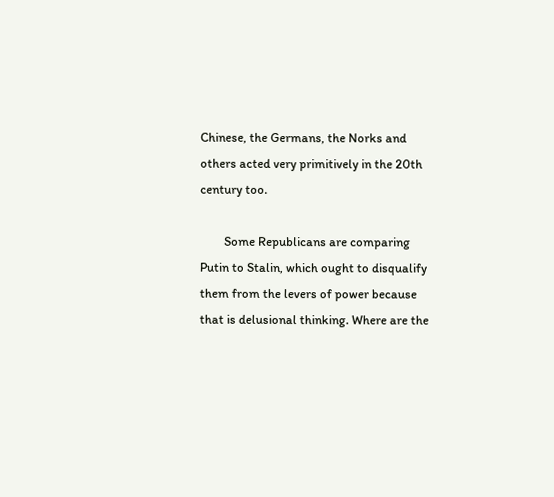Chinese, the Germans, the Norks and others acted very primitively in the 20th century too.

        Some Republicans are comparing Putin to Stalin, which ought to disqualify them from the levers of power because that is delusional thinking. Where are the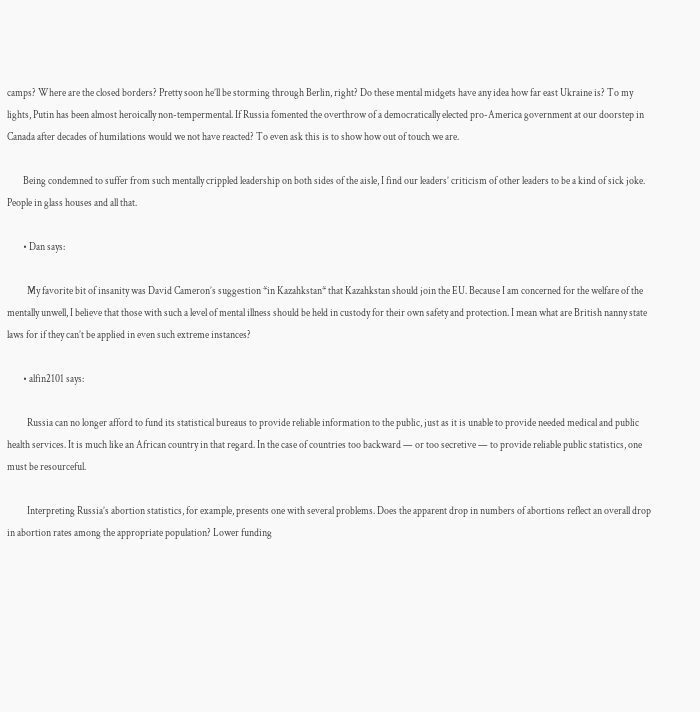camps? Where are the closed borders? Pretty soon he’ll be storming through Berlin, right? Do these mental midgets have any idea how far east Ukraine is? To my lights, Putin has been almost heroically non-tempermental. If Russia fomented the overthrow of a democratically elected pro-America government at our doorstep in Canada after decades of humilations would we not have reacted? To even ask this is to show how out of touch we are.

        Being condemned to suffer from such mentally crippled leadership on both sides of the aisle, I find our leaders’ criticism of other leaders to be a kind of sick joke. People in glass houses and all that.

        • Dan says:

          My favorite bit of insanity was David Cameron’s suggestion *in Kazahkstan* that Kazahkstan should join the EU. Because I am concerned for the welfare of the mentally unwell, I believe that those with such a level of mental illness should be held in custody for their own safety and protection. I mean what are British nanny state laws for if they can’t be applied in even such extreme instances?

        • alfin2101 says:

          Russia can no longer afford to fund its statistical bureaus to provide reliable information to the public, just as it is unable to provide needed medical and public health services. It is much like an African country in that regard. In the case of countries too backward — or too secretive — to provide reliable public statistics, one must be resourceful.

          Interpreting Russia’s abortion statistics, for example, presents one with several problems. Does the apparent drop in numbers of abortions reflect an overall drop in abortion rates among the appropriate population? Lower funding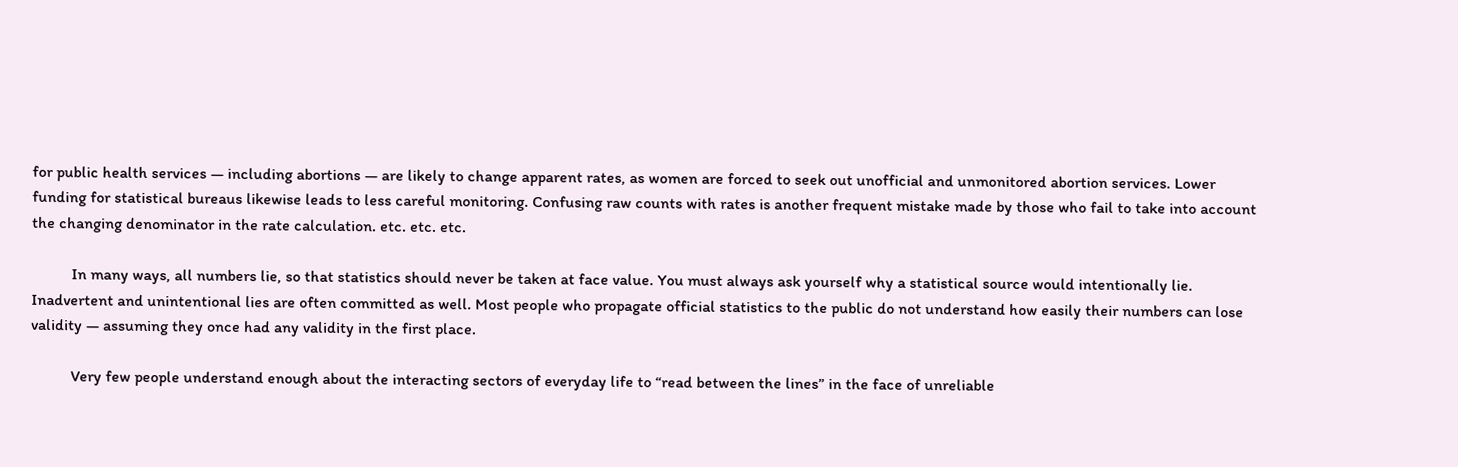for public health services — including abortions — are likely to change apparent rates, as women are forced to seek out unofficial and unmonitored abortion services. Lower funding for statistical bureaus likewise leads to less careful monitoring. Confusing raw counts with rates is another frequent mistake made by those who fail to take into account the changing denominator in the rate calculation. etc. etc. etc.

          In many ways, all numbers lie, so that statistics should never be taken at face value. You must always ask yourself why a statistical source would intentionally lie. Inadvertent and unintentional lies are often committed as well. Most people who propagate official statistics to the public do not understand how easily their numbers can lose validity — assuming they once had any validity in the first place.

          Very few people understand enough about the interacting sectors of everyday life to “read between the lines” in the face of unreliable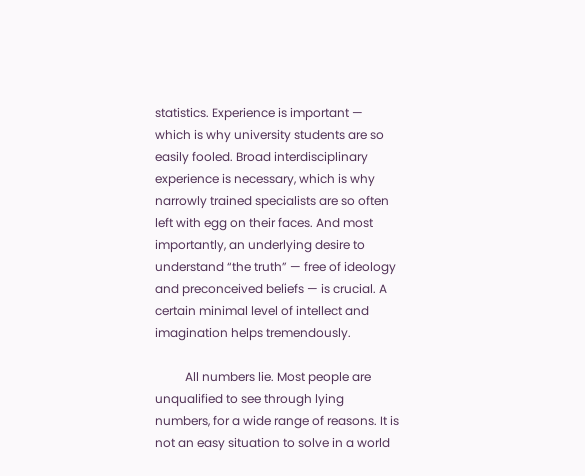statistics. Experience is important — which is why university students are so easily fooled. Broad interdisciplinary experience is necessary, which is why narrowly trained specialists are so often left with egg on their faces. And most importantly, an underlying desire to understand “the truth” — free of ideology and preconceived beliefs — is crucial. A certain minimal level of intellect and imagination helps tremendously.

          All numbers lie. Most people are unqualified to see through lying numbers, for a wide range of reasons. It is not an easy situation to solve in a world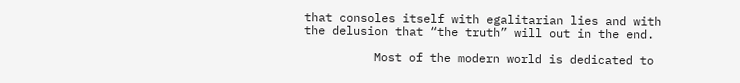that consoles itself with egalitarian lies and with the delusion that “the truth” will out in the end.

          Most of the modern world is dedicated to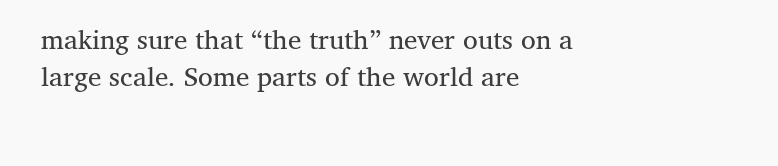making sure that “the truth” never outs on a large scale. Some parts of the world are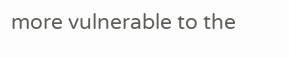more vulnerable to the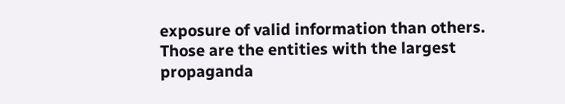exposure of valid information than others. Those are the entities with the largest propaganda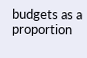budgets as a proportion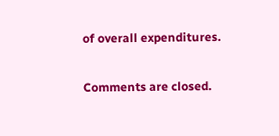of overall expenditures.

Comments are closed.